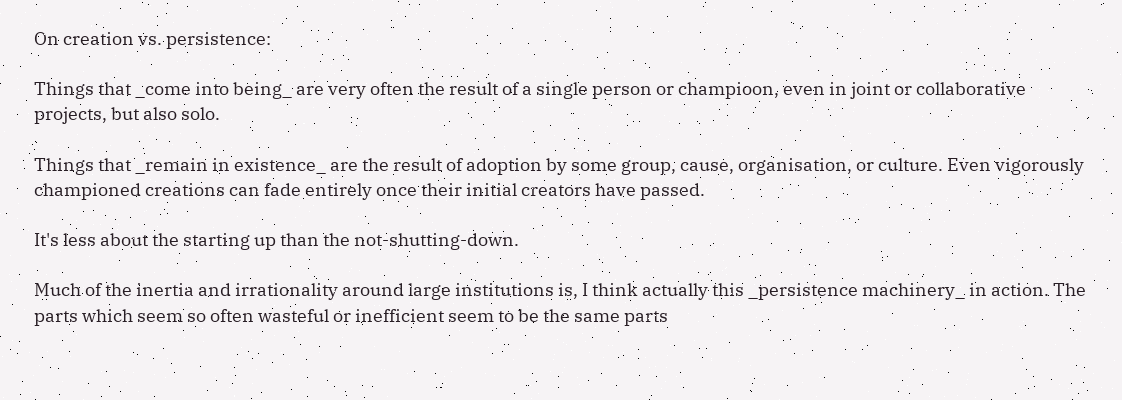On creation vs. persistence:

Things that _come into being_ are very often the result of a single person or champioon, even in joint or collaborative projects, but also solo.

Things that _remain in existence_ are the result of adoption by some group, cause, organisation, or culture. Even vigorously championed creations can fade entirely once their initial creators have passed.

It's less about the starting up than the not-shutting-down.

Much of the inertia and irrationality around large institutions is, I think actually this _persistence machinery_ in action. The parts which seem so often wasteful or inefficient seem to be the same parts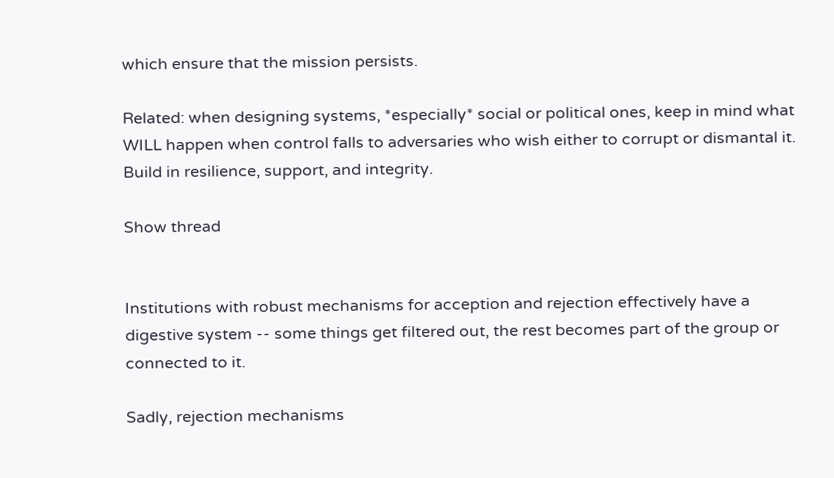which ensure that the mission persists.

Related: when designing systems, *especially* social or political ones, keep in mind what WILL happen when control falls to adversaries who wish either to corrupt or dismantal it. Build in resilience, support, and integrity.

Show thread


Institutions with robust mechanisms for acception and rejection effectively have a digestive system -- some things get filtered out, the rest becomes part of the group or connected to it.

Sadly, rejection mechanisms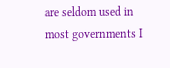are seldom used in most governments I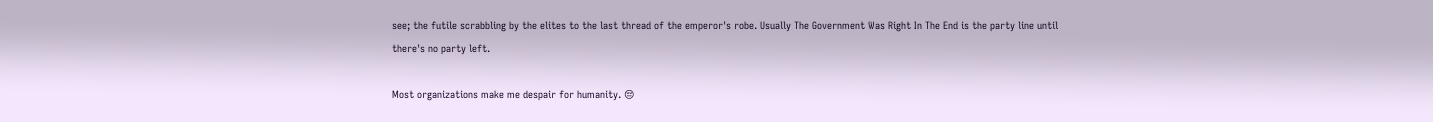see; the futile scrabbling by the elites to the last thread of the emperor's robe. Usually The Government Was Right In The End is the party line until there's no party left.

Most organizations make me despair for humanity. 😔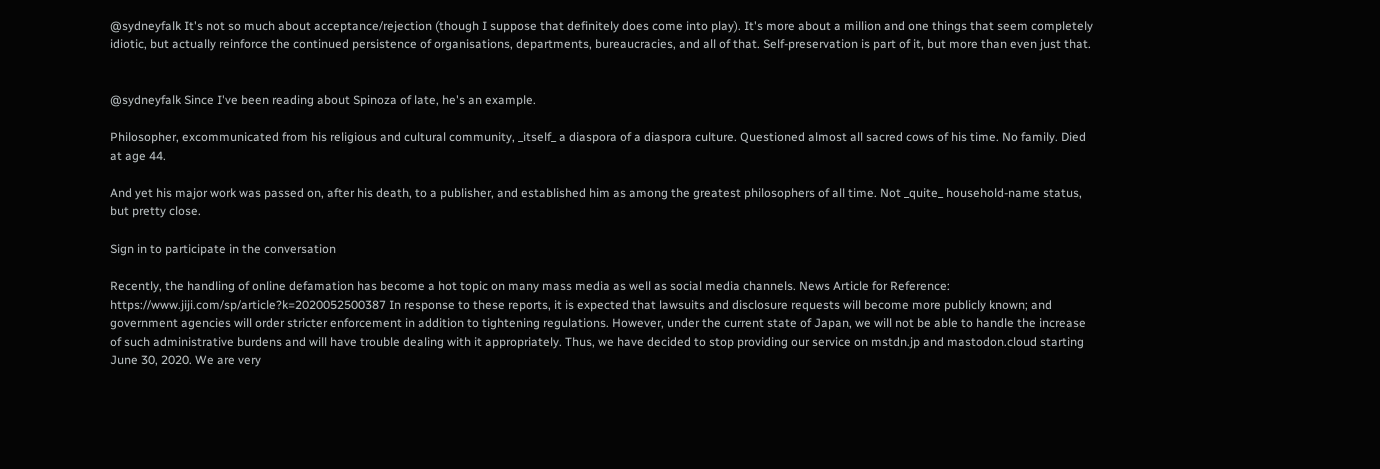@sydneyfalk It's not so much about acceptance/rejection (though I suppose that definitely does come into play). It's more about a million and one things that seem completely idiotic, but actually reinforce the continued persistence of organisations, departments, bureaucracies, and all of that. Self-preservation is part of it, but more than even just that.


@sydneyfalk Since I've been reading about Spinoza of late, he's an example.

Philosopher, excommunicated from his religious and cultural community, _itself_ a diaspora of a diaspora culture. Questioned almost all sacred cows of his time. No family. Died at age 44.

And yet his major work was passed on, after his death, to a publisher, and established him as among the greatest philosophers of all time. Not _quite_ household-name status, but pretty close.

Sign in to participate in the conversation

Recently, the handling of online defamation has become a hot topic on many mass media as well as social media channels. News Article for Reference: https://www.jiji.com/sp/article?k=2020052500387 In response to these reports, it is expected that lawsuits and disclosure requests will become more publicly known; and government agencies will order stricter enforcement in addition to tightening regulations. However, under the current state of Japan, we will not be able to handle the increase of such administrative burdens and will have trouble dealing with it appropriately. Thus, we have decided to stop providing our service on mstdn.jp and mastodon.cloud starting June 30, 2020. We are very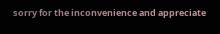sorry for the inconvenience and appreciate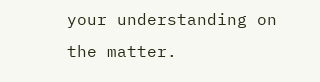your understanding on the matter.